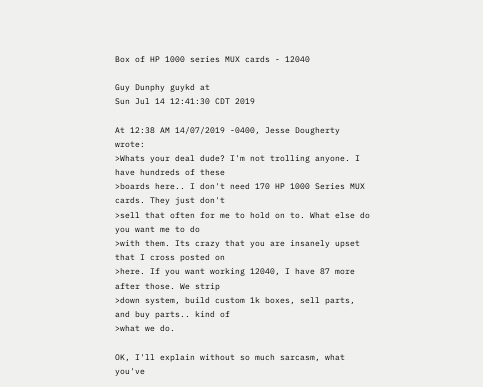Box of HP 1000 series MUX cards - 12040

Guy Dunphy guykd at
Sun Jul 14 12:41:30 CDT 2019

At 12:38 AM 14/07/2019 -0400, Jesse Dougherty wrote:
>Whats your deal dude? I'm not trolling anyone. I have hundreds of these
>boards here.. I don't need 170 HP 1000 Series MUX cards. They just don't
>sell that often for me to hold on to. What else do you want me to do
>with them. Its crazy that you are insanely upset that I cross posted on
>here. If you want working 12040, I have 87 more after those. We strip
>down system, build custom 1k boxes, sell parts, and buy parts.. kind of
>what we do.

OK, I'll explain without so much sarcasm, what you've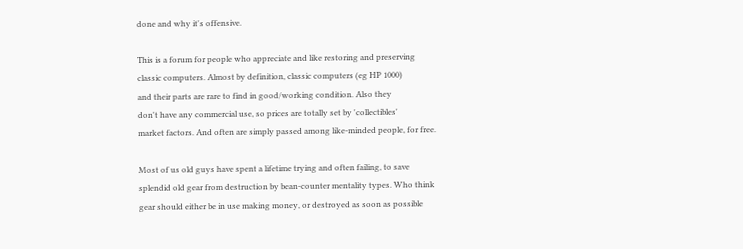done and why it's offensive.

This is a forum for people who appreciate and like restoring and preserving
classic computers. Almost by definition, classic computers (eg HP 1000)
and their parts are rare to find in good/working condition. Also they
don't have any commercial use, so prices are totally set by 'collectibles'
market factors. And often are simply passed among like-minded people, for free.

Most of us old guys have spent a lifetime trying and often failing, to save
splendid old gear from destruction by bean-counter mentality types. Who think
gear should either be in use making money, or destroyed as soon as possible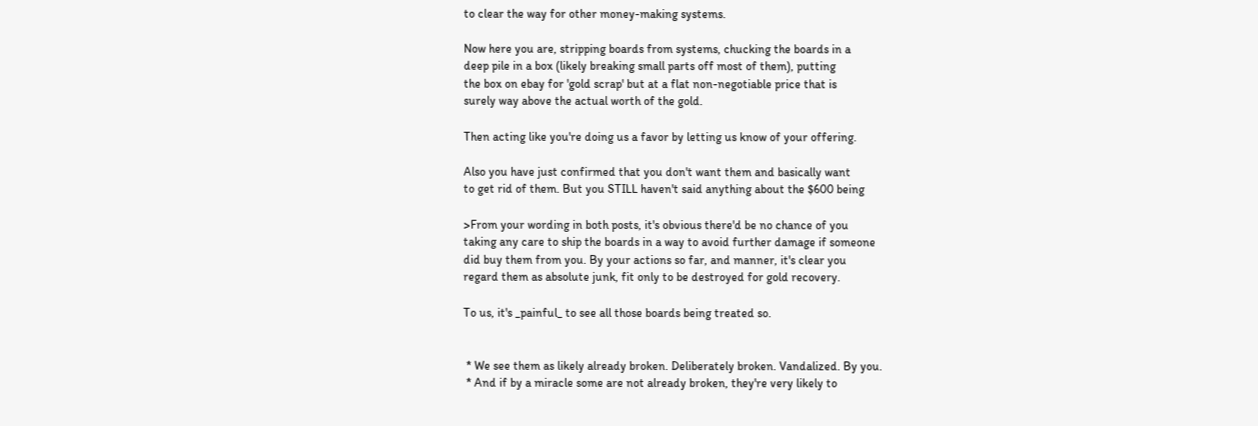to clear the way for other money-making systems.

Now here you are, stripping boards from systems, chucking the boards in a
deep pile in a box (likely breaking small parts off most of them), putting
the box on ebay for 'gold scrap' but at a flat non-negotiable price that is
surely way above the actual worth of the gold.

Then acting like you're doing us a favor by letting us know of your offering.

Also you have just confirmed that you don't want them and basically want
to get rid of them. But you STILL haven't said anything about the $600 being

>From your wording in both posts, it's obvious there'd be no chance of you
taking any care to ship the boards in a way to avoid further damage if someone
did buy them from you. By your actions so far, and manner, it's clear you
regard them as absolute junk, fit only to be destroyed for gold recovery.

To us, it's _painful_ to see all those boards being treated so.


 * We see them as likely already broken. Deliberately broken. Vandalized. By you.
 * And if by a miracle some are not already broken, they're very likely to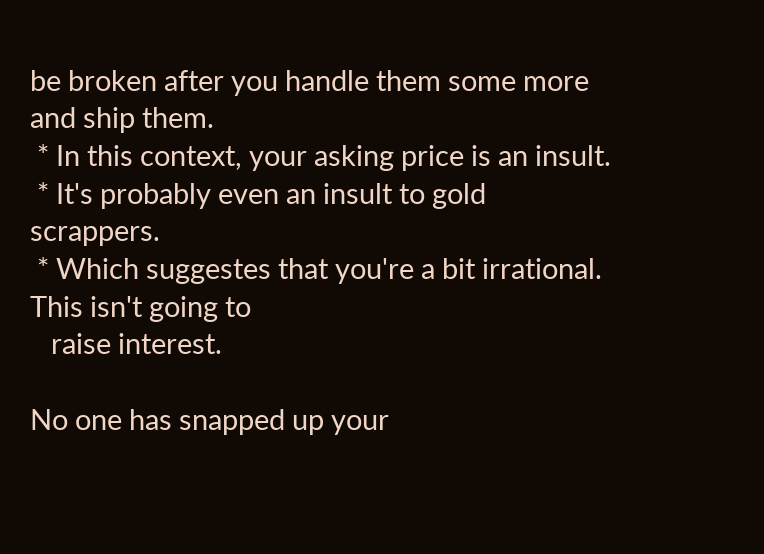be broken after you handle them some more and ship them.
 * In this context, your asking price is an insult.
 * It's probably even an insult to gold scrappers.
 * Which suggestes that you're a bit irrational. This isn't going to
   raise interest.

No one has snapped up your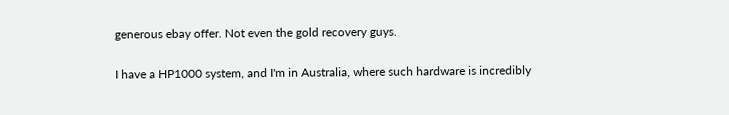generous ebay offer. Not even the gold recovery guys.

I have a HP1000 system, and I'm in Australia, where such hardware is incredibly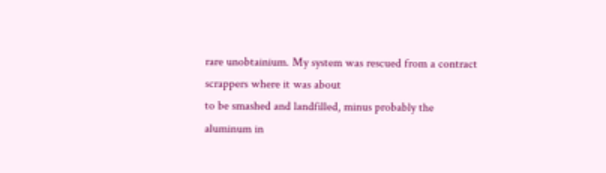rare unobtainium. My system was rescued from a contract scrappers where it was about
to be smashed and landfilled, minus probably the aluminum in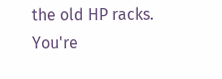the old HP racks.
You're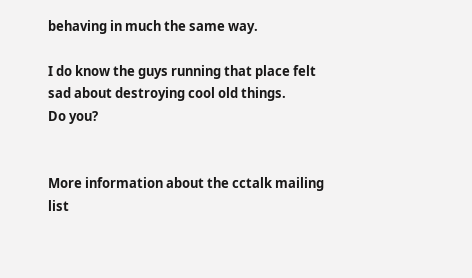behaving in much the same way.

I do know the guys running that place felt sad about destroying cool old things.
Do you?


More information about the cctalk mailing list